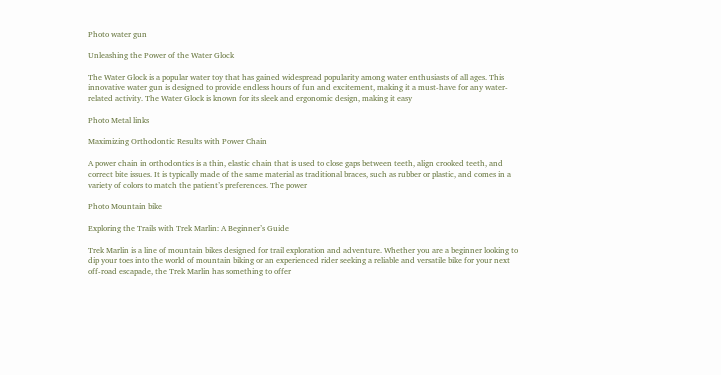Photo water gun

Unleashing the Power of the Water Glock

The Water Glock is a popular water toy that has gained widespread popularity among water enthusiasts of all ages. This innovative water gun is designed to provide endless hours of fun and excitement, making it a must-have for any water-related activity. The Water Glock is known for its sleek and ergonomic design, making it easy

Photo Metal links

Maximizing Orthodontic Results with Power Chain

A power chain in orthodontics is a thin, elastic chain that is used to close gaps between teeth, align crooked teeth, and correct bite issues. It is typically made of the same material as traditional braces, such as rubber or plastic, and comes in a variety of colors to match the patient’s preferences. The power

Photo Mountain bike

Exploring the Trails with Trek Marlin: A Beginner’s Guide

Trek Marlin is a line of mountain bikes designed for trail exploration and adventure. Whether you are a beginner looking to dip your toes into the world of mountain biking or an experienced rider seeking a reliable and versatile bike for your next off-road escapade, the Trek Marlin has something to offer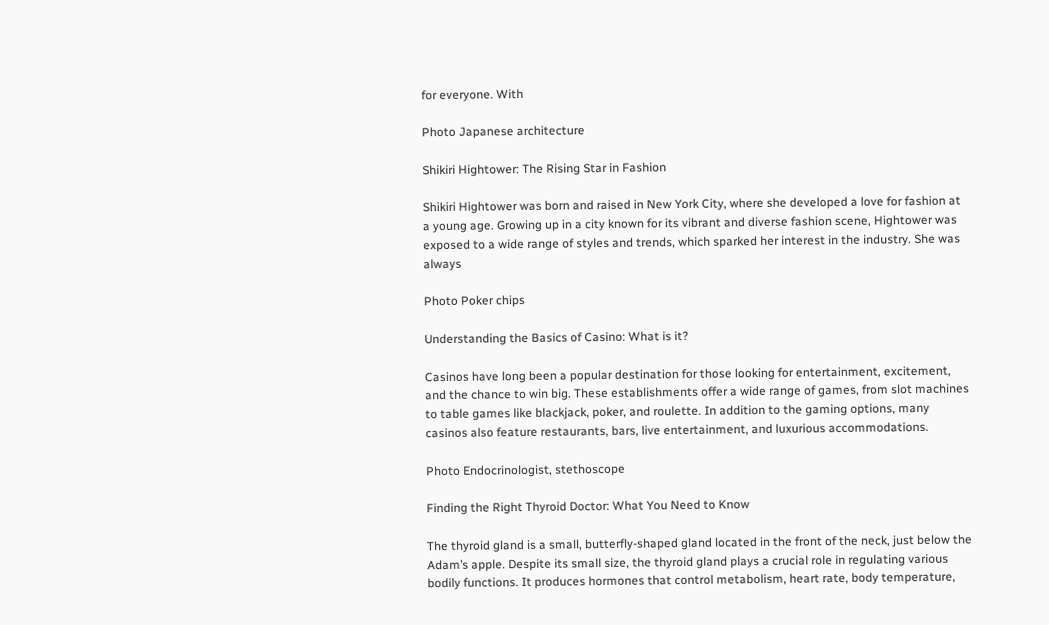for everyone. With

Photo Japanese architecture

Shikiri Hightower: The Rising Star in Fashion

Shikiri Hightower was born and raised in New York City, where she developed a love for fashion at a young age. Growing up in a city known for its vibrant and diverse fashion scene, Hightower was exposed to a wide range of styles and trends, which sparked her interest in the industry. She was always

Photo Poker chips

Understanding the Basics of Casino: What is it?

Casinos have long been a popular destination for those looking for entertainment, excitement, and the chance to win big. These establishments offer a wide range of games, from slot machines to table games like blackjack, poker, and roulette. In addition to the gaming options, many casinos also feature restaurants, bars, live entertainment, and luxurious accommodations.

Photo Endocrinologist, stethoscope

Finding the Right Thyroid Doctor: What You Need to Know

The thyroid gland is a small, butterfly-shaped gland located in the front of the neck, just below the Adam’s apple. Despite its small size, the thyroid gland plays a crucial role in regulating various bodily functions. It produces hormones that control metabolism, heart rate, body temperature,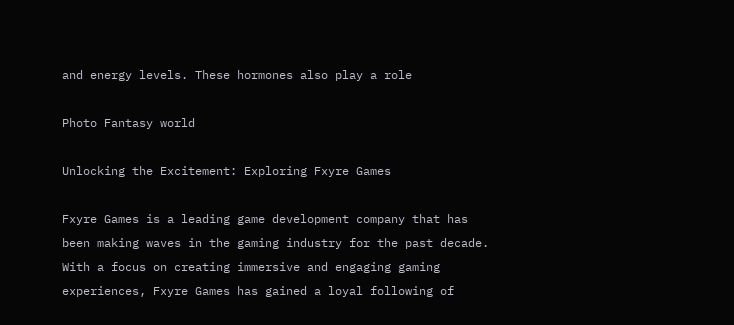and energy levels. These hormones also play a role

Photo Fantasy world

Unlocking the Excitement: Exploring Fxyre Games

Fxyre Games is a leading game development company that has been making waves in the gaming industry for the past decade. With a focus on creating immersive and engaging gaming experiences, Fxyre Games has gained a loyal following of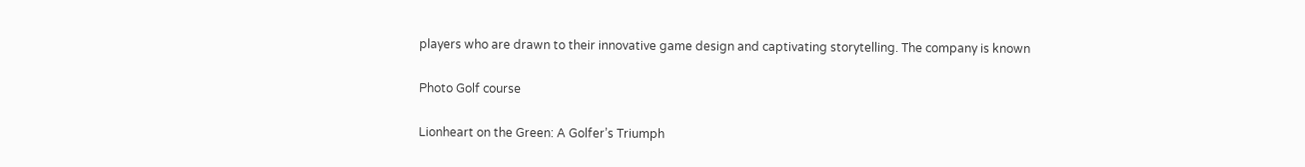players who are drawn to their innovative game design and captivating storytelling. The company is known

Photo Golf course

Lionheart on the Green: A Golfer’s Triumph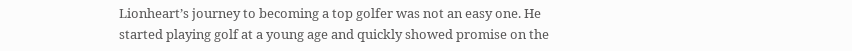Lionheart’s journey to becoming a top golfer was not an easy one. He started playing golf at a young age and quickly showed promise on the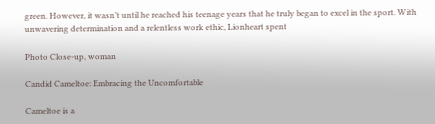green. However, it wasn’t until he reached his teenage years that he truly began to excel in the sport. With unwavering determination and a relentless work ethic, Lionheart spent

Photo Close-up, woman

Candid Cameltoe: Embracing the Uncomfortable

Cameltoe is a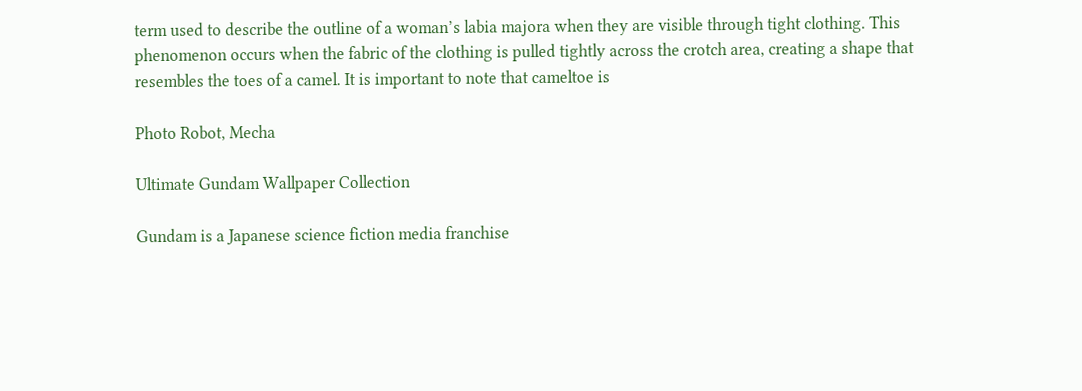term used to describe the outline of a woman’s labia majora when they are visible through tight clothing. This phenomenon occurs when the fabric of the clothing is pulled tightly across the crotch area, creating a shape that resembles the toes of a camel. It is important to note that cameltoe is

Photo Robot, Mecha

Ultimate Gundam Wallpaper Collection

Gundam is a Japanese science fiction media franchise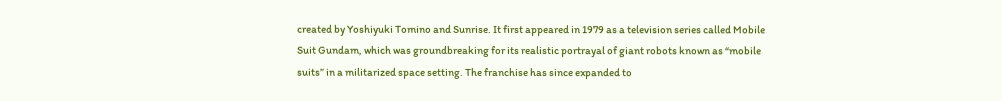created by Yoshiyuki Tomino and Sunrise. It first appeared in 1979 as a television series called Mobile Suit Gundam, which was groundbreaking for its realistic portrayal of giant robots known as “mobile suits” in a militarized space setting. The franchise has since expanded to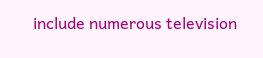include numerous television